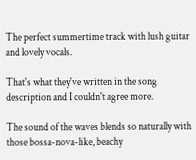The perfect summertime track with lush guitar and lovely vocals.

That's what they've written in the song description and I couldn't agree more.

The sound of the waves blends so naturally with those bossa-nova-like, beachy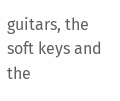guitars, the soft keys and the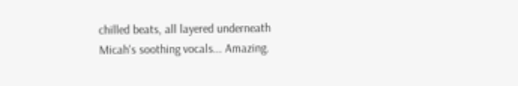chilled beats, all layered underneath Micah's soothing vocals... Amazing.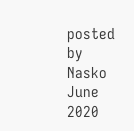posted by Nasko
June 2020